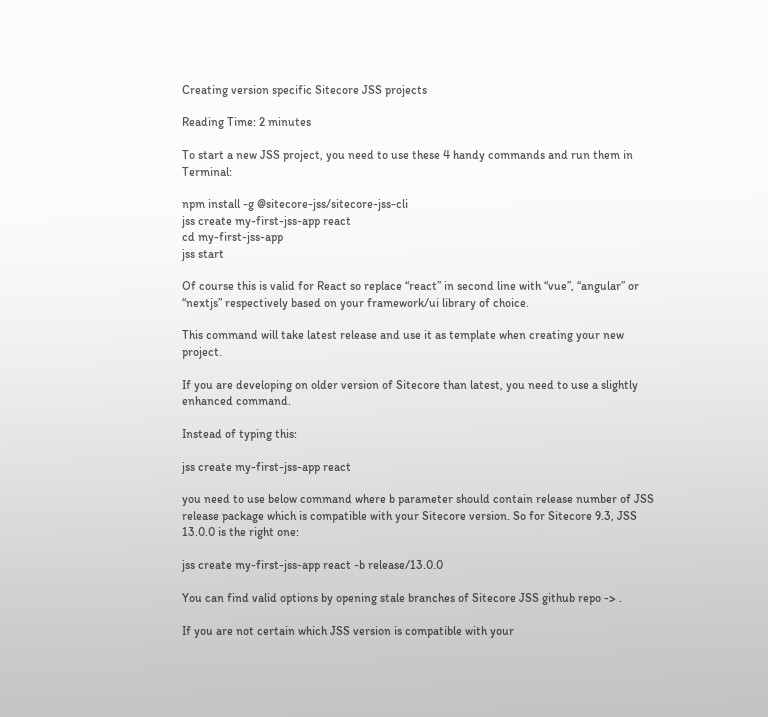Creating version specific Sitecore JSS projects

Reading Time: 2 minutes

To start a new JSS project, you need to use these 4 handy commands and run them in Terminal:

npm install -g @sitecore-jss/sitecore-jss-cli
jss create my-first-jss-app react
cd my-first-jss-app
jss start

Of course this is valid for React so replace “react” in second line with “vue”, “angular” or “nextjs” respectively based on your framework/ui library of choice.

This command will take latest release and use it as template when creating your new project.

If you are developing on older version of Sitecore than latest, you need to use a slightly enhanced command.

Instead of typing this:

jss create my-first-jss-app react

you need to use below command where b parameter should contain release number of JSS release package which is compatible with your Sitecore version. So for Sitecore 9.3, JSS 13.0.0 is the right one:

jss create my-first-jss-app react -b release/13.0.0

You can find valid options by opening stale branches of Sitecore JSS github repo -> .

If you are not certain which JSS version is compatible with your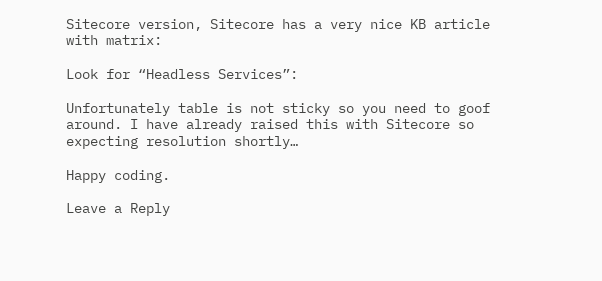Sitecore version, Sitecore has a very nice KB article with matrix:

Look for “Headless Services”:

Unfortunately table is not sticky so you need to goof around. I have already raised this with Sitecore so expecting resolution shortly…

Happy coding.

Leave a Reply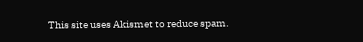This site uses Akismet to reduce spam.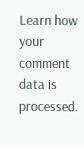Learn how your comment data is processed.